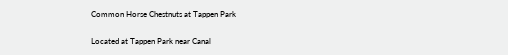Common Horse Chestnuts at Tappen Park

Located at Tappen Park near Canal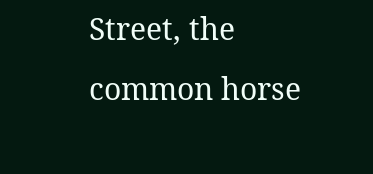Street, the common horse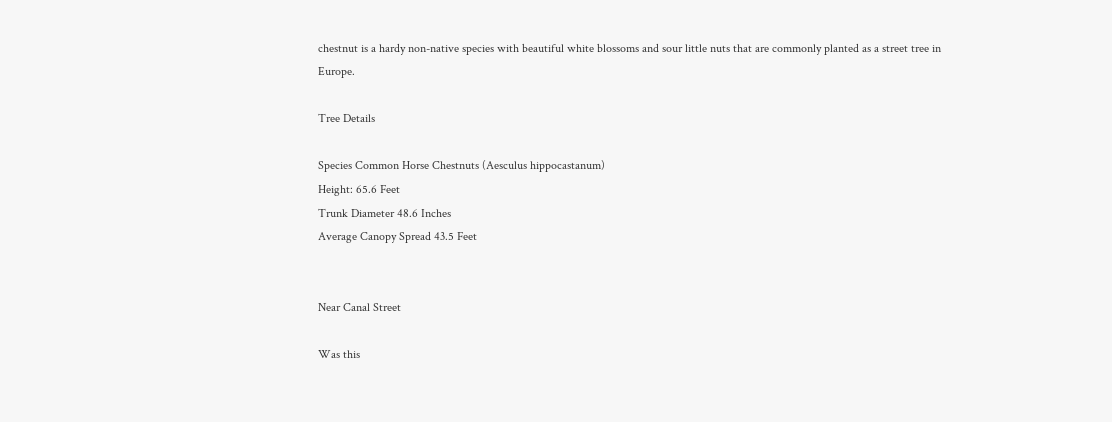chestnut is a hardy non-native species with beautiful white blossoms and sour little nuts that are commonly planted as a street tree in Europe.

Tree Details

Species Common Horse Chestnuts (Aesculus hippocastanum)
Height: 65.6 Feet
Trunk Diameter 48.6 Inches
Average Canopy Spread 43.5 Feet


Near Canal Street

Was this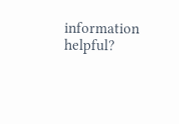information helpful?